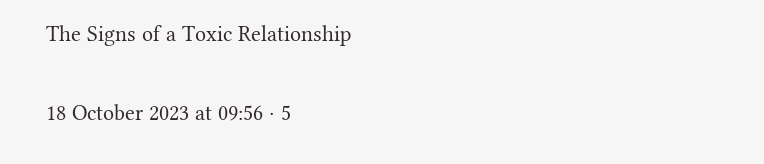The Signs of a Toxic Relationship

18 October 2023 at 09:56 · 5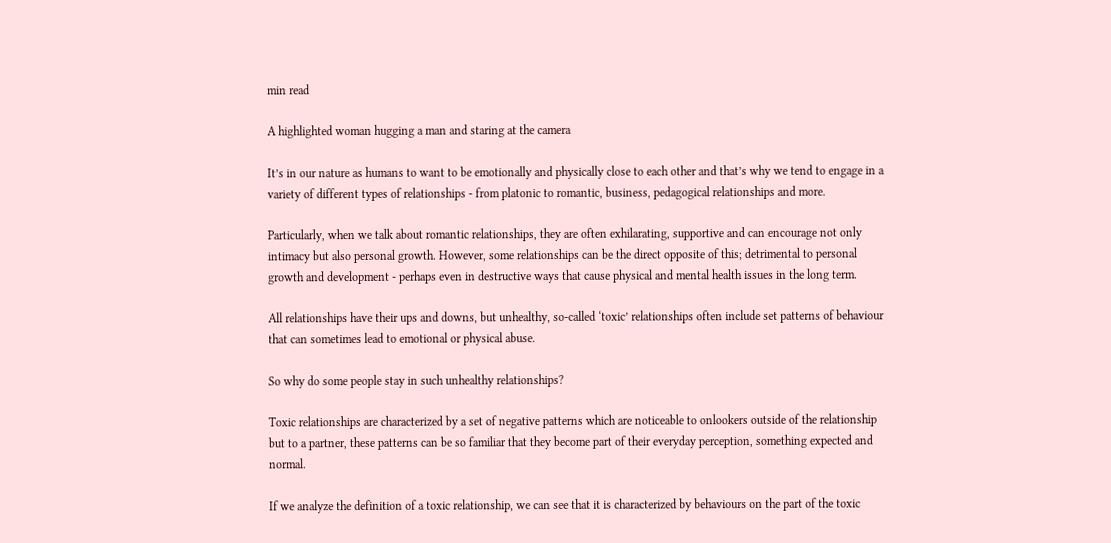min read

A highlighted woman hugging a man and staring at the camera

It’s in our nature as humans to want to be emotionally and physically close to each other and that’s why we tend to engage in a variety of different types of relationships - from platonic to romantic, business, pedagogical relationships and more.

Particularly, when we talk about romantic relationships, they are often exhilarating, supportive and can encourage not only intimacy but also personal growth. However, some relationships can be the direct opposite of this; detrimental to personal growth and development - perhaps even in destructive ways that cause physical and mental health issues in the long term.

All relationships have their ups and downs, but unhealthy, so-called ‘toxic’ relationships often include set patterns of behaviour that can sometimes lead to emotional or physical abuse.

So why do some people stay in such unhealthy relationships?

Toxic relationships are characterized by a set of negative patterns which are noticeable to onlookers outside of the relationship but to a partner, these patterns can be so familiar that they become part of their everyday perception, something expected and normal.

If we analyze the definition of a toxic relationship, we can see that it is characterized by behaviours on the part of the toxic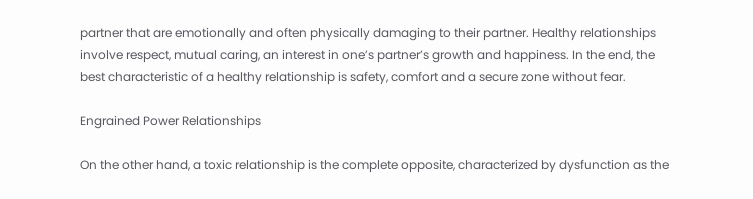partner that are emotionally and often physically damaging to their partner. Healthy relationships involve respect, mutual caring, an interest in one’s partner’s growth and happiness. In the end, the best characteristic of a healthy relationship is safety, comfort and a secure zone without fear.

Engrained Power Relationships

On the other hand, a toxic relationship is the complete opposite, characterized by dysfunction as the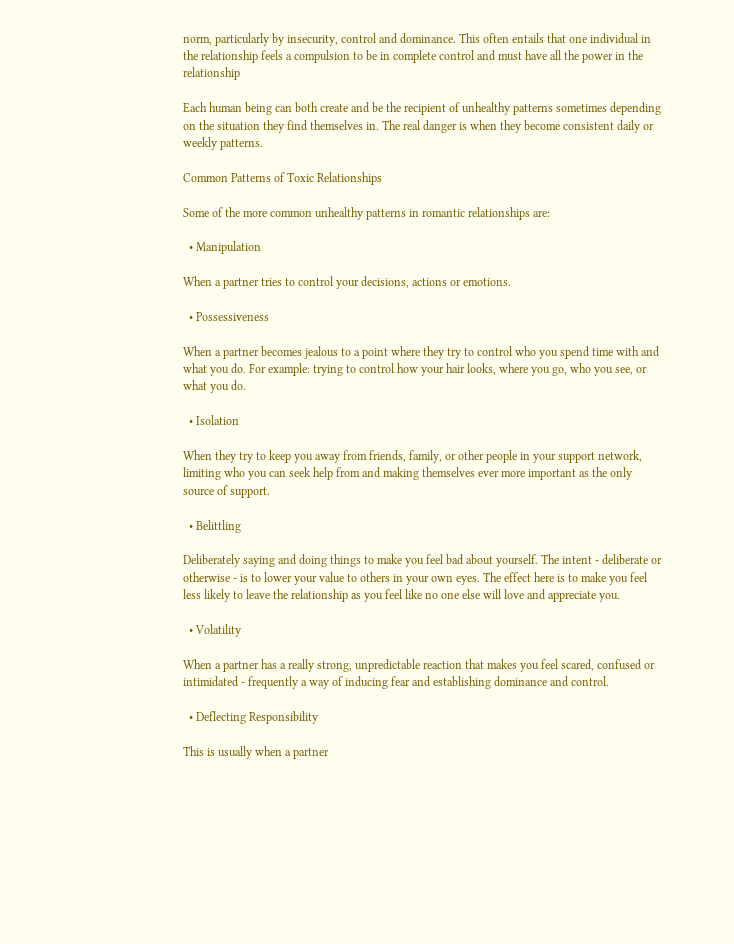norm, particularly by insecurity, control and dominance. This often entails that one individual in the relationship feels a compulsion to be in complete control and must have all the power in the relationship

Each human being can both create and be the recipient of unhealthy patterns sometimes depending on the situation they find themselves in. The real danger is when they become consistent daily or weekly patterns.

Common Patterns of Toxic Relationships

Some of the more common unhealthy patterns in romantic relationships are:

  • Manipulation

When a partner tries to control your decisions, actions or emotions.

  • Possessiveness

When a partner becomes jealous to a point where they try to control who you spend time with and what you do. For example: trying to control how your hair looks, where you go, who you see, or what you do.

  • Isolation

When they try to keep you away from friends, family, or other people in your support network, limiting who you can seek help from and making themselves ever more important as the only source of support.

  • Belittling

Deliberately saying and doing things to make you feel bad about yourself. The intent - deliberate or otherwise - is to lower your value to others in your own eyes. The effect here is to make you feel less likely to leave the relationship as you feel like no one else will love and appreciate you.

  • Volatility

When a partner has a really strong, unpredictable reaction that makes you feel scared, confused or intimidated - frequently a way of inducing fear and establishing dominance and control.

  • Deflecting Responsibility

This is usually when a partner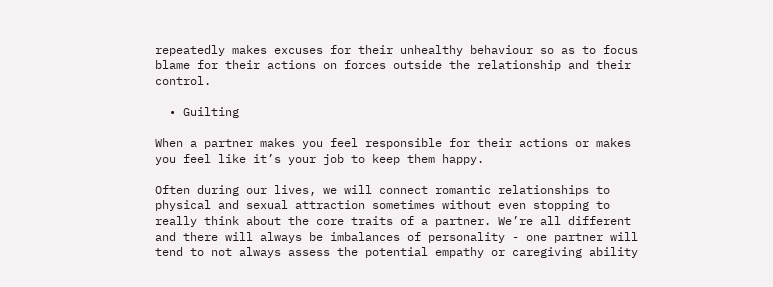repeatedly makes excuses for their unhealthy behaviour so as to focus blame for their actions on forces outside the relationship and their control.

  • Guilting

When a partner makes you feel responsible for their actions or makes you feel like it’s your job to keep them happy.

Often during our lives, we will connect romantic relationships to physical and sexual attraction sometimes without even stopping to really think about the core traits of a partner. We’re all different and there will always be imbalances of personality - one partner will tend to not always assess the potential empathy or caregiving ability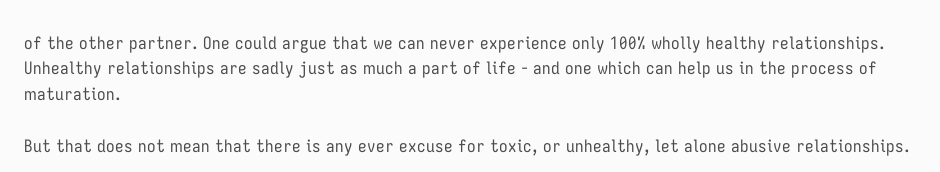of the other partner. One could argue that we can never experience only 100% wholly healthy relationships. Unhealthy relationships are sadly just as much a part of life - and one which can help us in the process of maturation.

But that does not mean that there is any ever excuse for toxic, or unhealthy, let alone abusive relationships.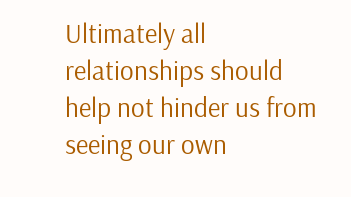Ultimately all relationships should help not hinder us from seeing our own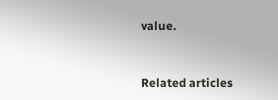value.


Related articles